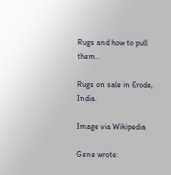Rugs and how to pull them..

Rugs on sale in Erode, India.

Image via Wikipedia

Gene wrote: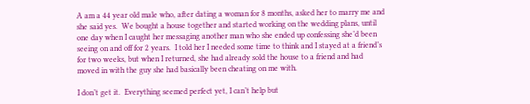A am a 44 year old male who, after dating a woman for 8 months, asked her to marry me and she said yes.  We bought a house together and started working on the wedding plans, until one day when I caught her messaging another man who she ended up confessing she’d been seeing on and off for 2 years.  I told her I needed some time to think and I stayed at a friend’s for two weeks, but when I returned, she had already sold the house to a friend and had moved in with the guy she had basically been cheating on me with.

I don’t get it.  Everything seemed perfect yet, I can’t help but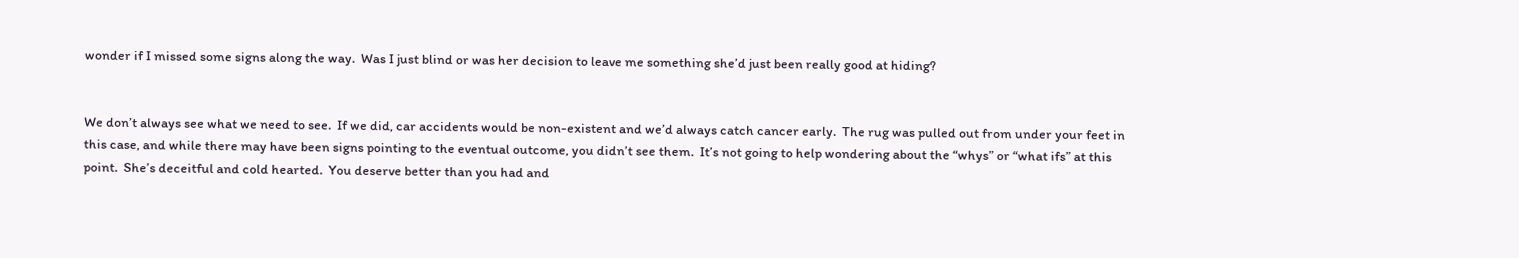wonder if I missed some signs along the way.  Was I just blind or was her decision to leave me something she’d just been really good at hiding?


We don’t always see what we need to see.  If we did, car accidents would be non-existent and we’d always catch cancer early.  The rug was pulled out from under your feet in this case, and while there may have been signs pointing to the eventual outcome, you didn’t see them.  It’s not going to help wondering about the “whys” or “what ifs” at this point.  She’s deceitful and cold hearted.  You deserve better than you had and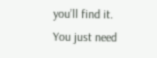you’ll find it.  You just need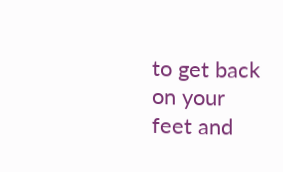to get back on your feet and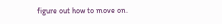figure out how to move on.